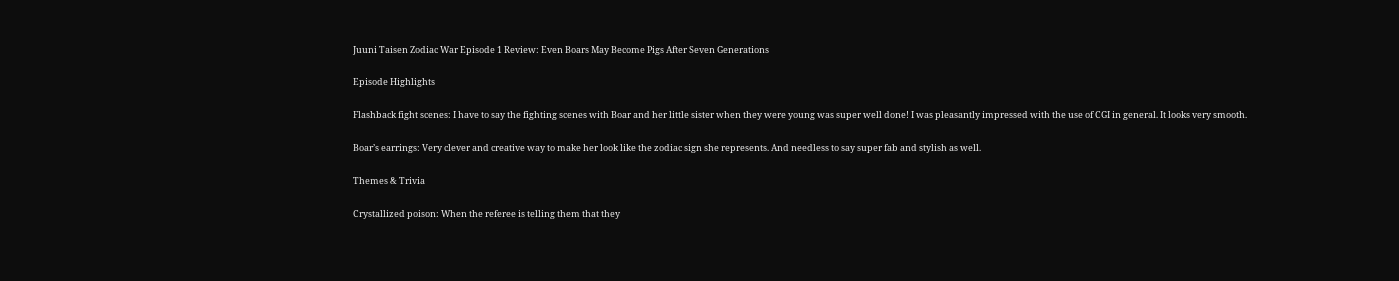Juuni Taisen Zodiac War Episode 1 Review: Even Boars May Become Pigs After Seven Generations

Episode Highlights

Flashback fight scenes: I have to say the fighting scenes with Boar and her little sister when they were young was super well done! I was pleasantly impressed with the use of CGI in general. It looks very smooth.

Boar’s earrings: Very clever and creative way to make her look like the zodiac sign she represents. And needless to say super fab and stylish as well.

Themes & Trivia

Crystallized poison: When the referee is telling them that they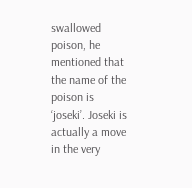swallowed poison, he mentioned that the name of the poison is ‘joseki’. Joseki is actually a move in the very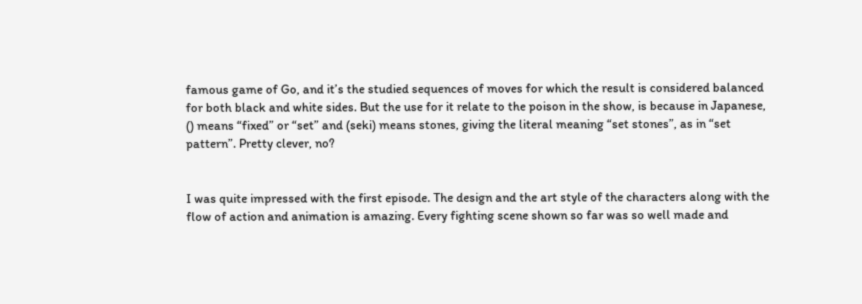famous game of Go, and it’s the studied sequences of moves for which the result is considered balanced for both black and white sides. But the use for it relate to the poison in the show, is because in Japanese, () means “fixed” or “set” and (seki) means stones, giving the literal meaning “set stones”, as in “set pattern”. Pretty clever, no?


I was quite impressed with the first episode. The design and the art style of the characters along with the flow of action and animation is amazing. Every fighting scene shown so far was so well made and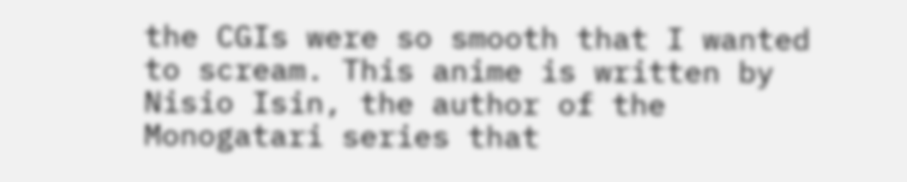the CGIs were so smooth that I wanted to scream. This anime is written by Nisio Isin, the author of the Monogatari series that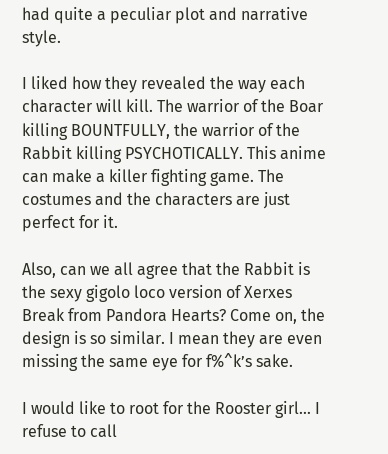had quite a peculiar plot and narrative style.

I liked how they revealed the way each character will kill. The warrior of the Boar killing BOUNTFULLY, the warrior of the Rabbit killing PSYCHOTICALLY. This anime can make a killer fighting game. The costumes and the characters are just perfect for it.

Also, can we all agree that the Rabbit is the sexy gigolo loco version of Xerxes Break from Pandora Hearts? Come on, the design is so similar. I mean they are even missing the same eye for f%^k’s sake.

I would like to root for the Rooster girl… I refuse to call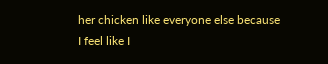her chicken like everyone else because I feel like I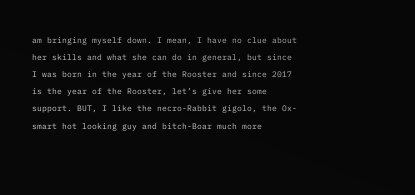am bringing myself down. I mean, I have no clue about her skills and what she can do in general, but since I was born in the year of the Rooster and since 2017 is the year of the Rooster, let’s give her some support. BUT, I like the necro-Rabbit gigolo, the Ox- smart hot looking guy and bitch-Boar much more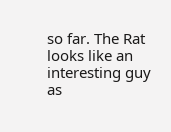so far. The Rat looks like an interesting guy as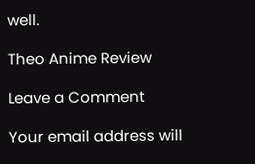well.

Theo Anime Review

Leave a Comment

Your email address will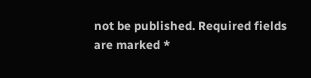not be published. Required fields are marked *